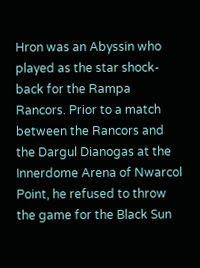Hron was an Abyssin who played as the star shock-back for the Rampa Rancors. Prior to a match between the Rancors and the Dargul Dianogas at the Innerdome Arena of Nwarcol Point, he refused to throw the game for the Black Sun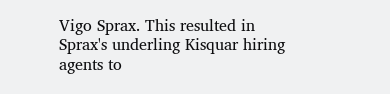Vigo Sprax. This resulted in Sprax's underling Kisquar hiring agents to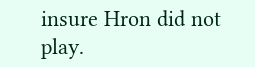insure Hron did not play.